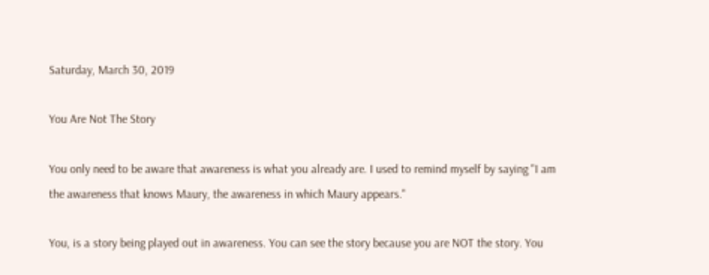Saturday, March 30, 2019

You Are Not The Story

You only need to be aware that awareness is what you already are. I used to remind myself by saying "I am the awareness that knows Maury, the awareness in which Maury appears."

You, is a story being played out in awareness. You can see the story because you are NOT the story. You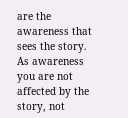are the awareness that sees the story. As awareness you are not affected by the story, not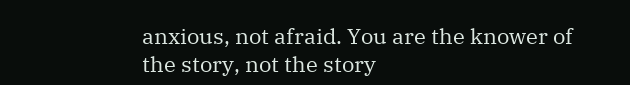anxious, not afraid. You are the knower of the story, not the story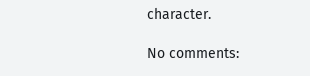character.

No comments: